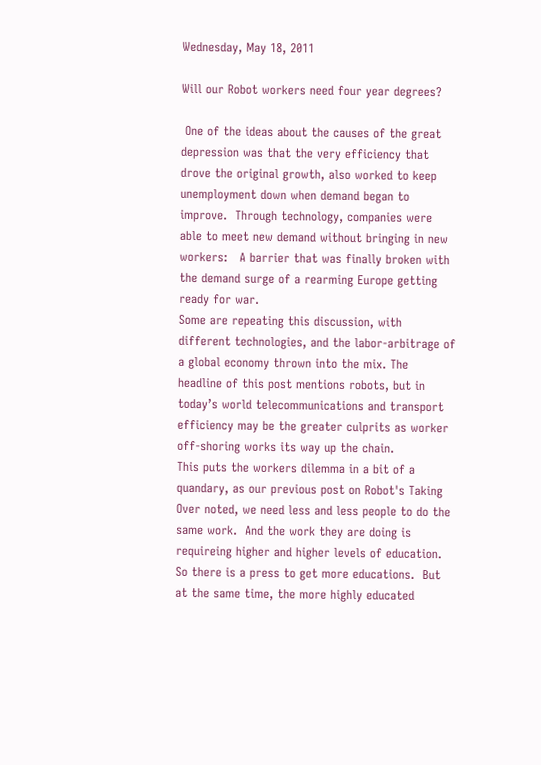Wednesday, May 18, 2011

Will our Robot workers need four year degrees?

 One of the ideas about the causes of the great depression was that the very efficiency that drove the original growth, also worked to keep unemployment down when demand began to improve.  Through technology, companies were able to meet new demand without bringing in new workers:   A barrier that was finally broken with the demand surge of a rearming Europe getting ready for war.
Some are repeating this discussion, with different technologies, and the labor-arbitrage of a global economy thrown into the mix. The headline of this post mentions robots, but in today’s world telecommunications and transport efficiency may be the greater culprits as worker off-shoring works its way up the chain.
This puts the workers dilemma in a bit of a quandary, as our previous post on Robot's Taking Over noted, we need less and less people to do the same work.  And the work they are doing is requireing higher and higher levels of education.  So there is a press to get more educations.  But at the same time, the more highly educated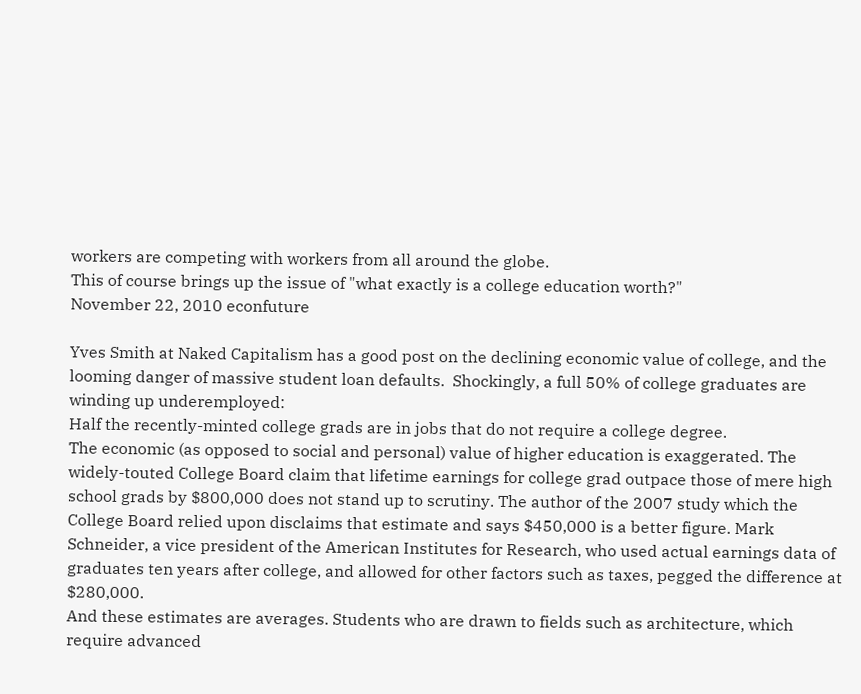workers are competing with workers from all around the globe.
This of course brings up the issue of "what exactly is a college education worth?"
November 22, 2010 econfuture

Yves Smith at Naked Capitalism has a good post on the declining economic value of college, and the looming danger of massive student loan defaults.  Shockingly, a full 50% of college graduates are winding up underemployed:
Half the recently-minted college grads are in jobs that do not require a college degree.
The economic (as opposed to social and personal) value of higher education is exaggerated. The widely-touted College Board claim that lifetime earnings for college grad outpace those of mere high school grads by $800,000 does not stand up to scrutiny. The author of the 2007 study which the College Board relied upon disclaims that estimate and says $450,000 is a better figure. Mark Schneider, a vice president of the American Institutes for Research, who used actual earnings data of graduates ten years after college, and allowed for other factors such as taxes, pegged the difference at $280,000.
And these estimates are averages. Students who are drawn to fields such as architecture, which require advanced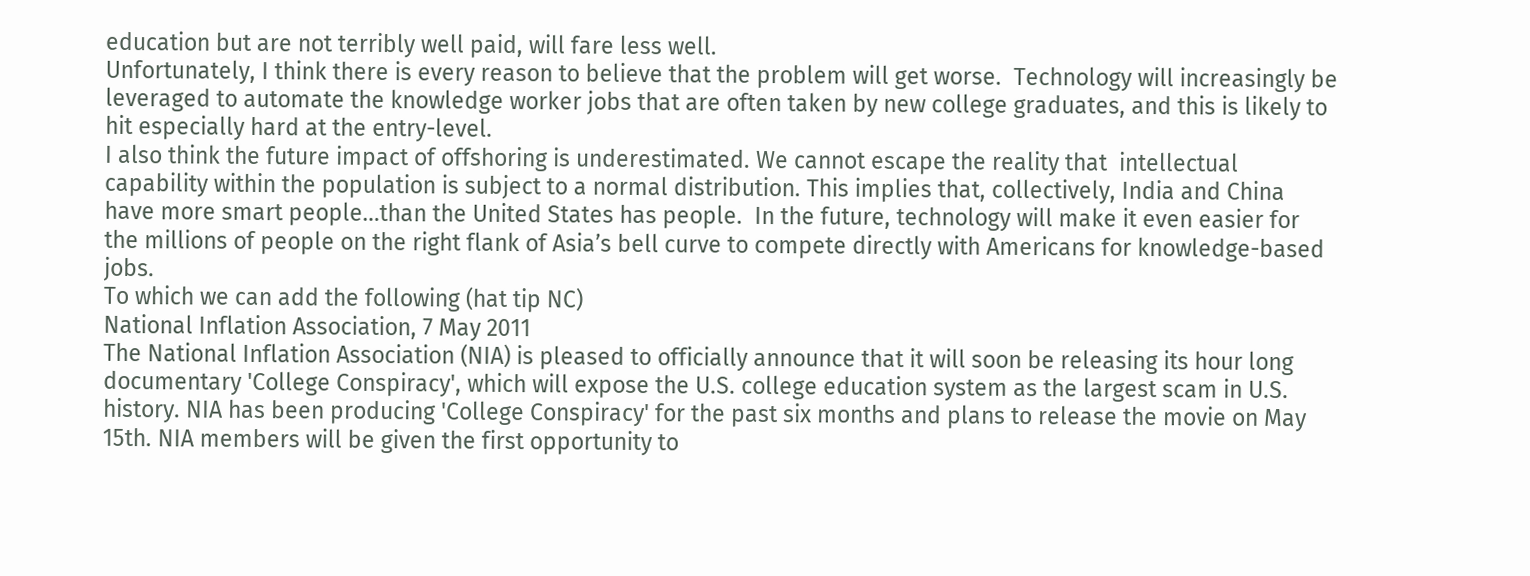education but are not terribly well paid, will fare less well.
Unfortunately, I think there is every reason to believe that the problem will get worse.  Technology will increasingly be leveraged to automate the knowledge worker jobs that are often taken by new college graduates, and this is likely to hit especially hard at the entry-level.
I also think the future impact of offshoring is underestimated. We cannot escape the reality that  intellectual capability within the population is subject to a normal distribution. This implies that, collectively, India and China have more smart people…than the United States has people.  In the future, technology will make it even easier for the millions of people on the right flank of Asia’s bell curve to compete directly with Americans for knowledge-based jobs.
To which we can add the following (hat tip NC)
National Inflation Association, 7 May 2011
The National Inflation Association (NIA) is pleased to officially announce that it will soon be releasing its hour long documentary 'College Conspiracy', which will expose the U.S. college education system as the largest scam in U.S. history. NIA has been producing 'College Conspiracy' for the past six months and plans to release the movie on May 15th. NIA members will be given the first opportunity to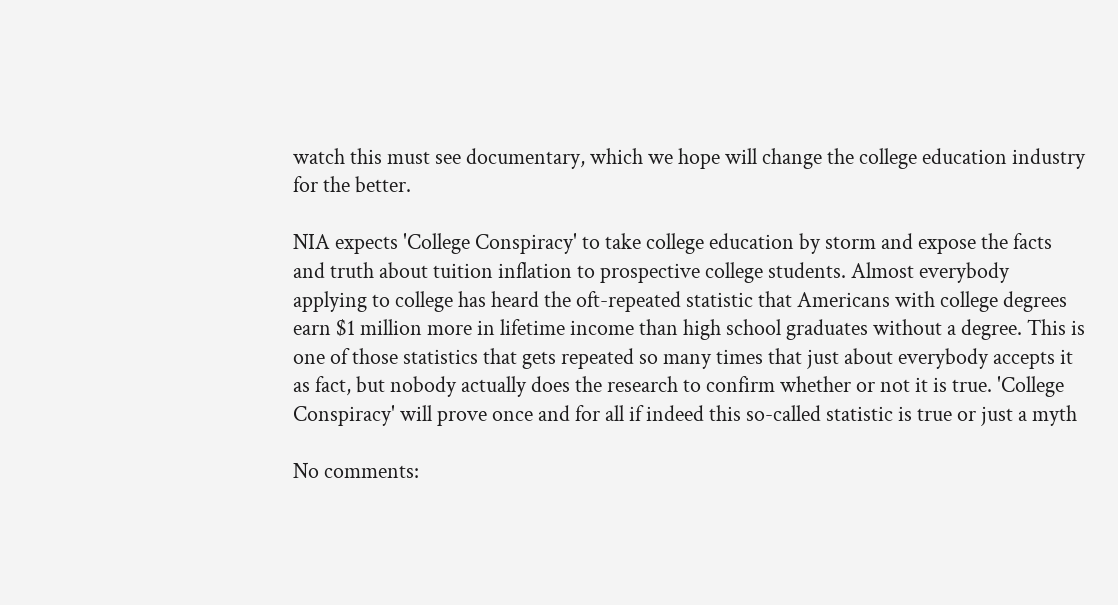watch this must see documentary, which we hope will change the college education industry for the better.

NIA expects 'College Conspiracy' to take college education by storm and expose the facts and truth about tuition inflation to prospective college students. Almost everybody applying to college has heard the oft-repeated statistic that Americans with college degrees earn $1 million more in lifetime income than high school graduates without a degree. This is one of those statistics that gets repeated so many times that just about everybody accepts it as fact, but nobody actually does the research to confirm whether or not it is true. 'College Conspiracy' will prove once and for all if indeed this so-called statistic is true or just a myth

No comments: